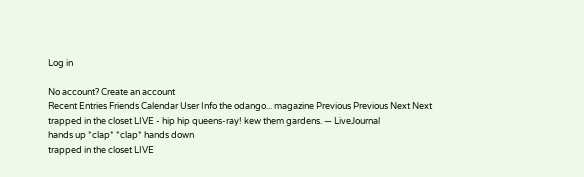Log in

No account? Create an account
Recent Entries Friends Calendar User Info the odango... magazine Previous Previous Next Next
trapped in the closet LIVE - hip hip queens-ray! kew them gardens. — LiveJournal
hands up *clap* *clap* hands down
trapped in the closet LIVE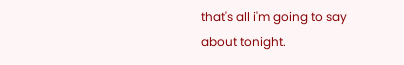that's all i'm going to say about tonight.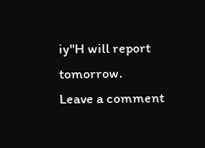iy"H will report tomorrow.
Leave a comment